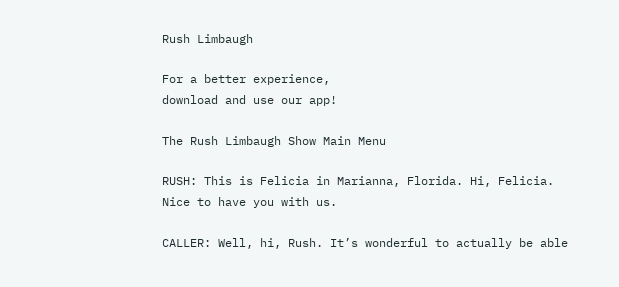Rush Limbaugh

For a better experience,
download and use our app!

The Rush Limbaugh Show Main Menu

RUSH: This is Felicia in Marianna, Florida. Hi, Felicia. Nice to have you with us.

CALLER: Well, hi, Rush. It’s wonderful to actually be able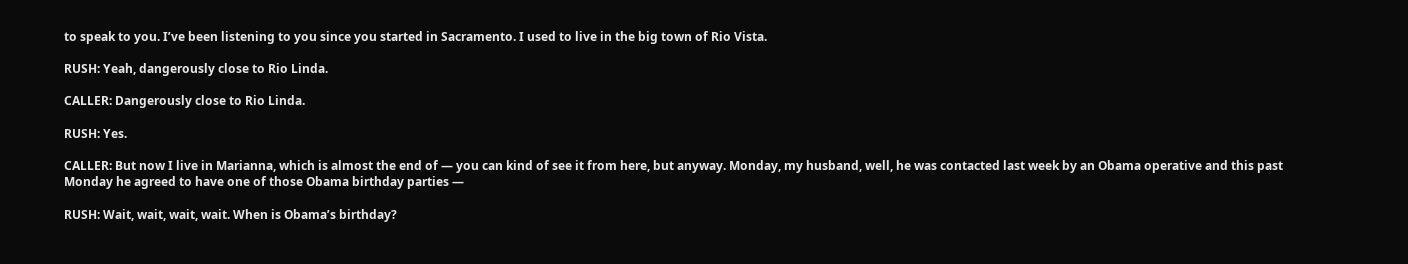to speak to you. I’ve been listening to you since you started in Sacramento. I used to live in the big town of Rio Vista.

RUSH: Yeah, dangerously close to Rio Linda.

CALLER: Dangerously close to Rio Linda.

RUSH: Yes.

CALLER: But now I live in Marianna, which is almost the end of — you can kind of see it from here, but anyway. Monday, my husband, well, he was contacted last week by an Obama operative and this past Monday he agreed to have one of those Obama birthday parties —

RUSH: Wait, wait, wait, wait. When is Obama’s birthday?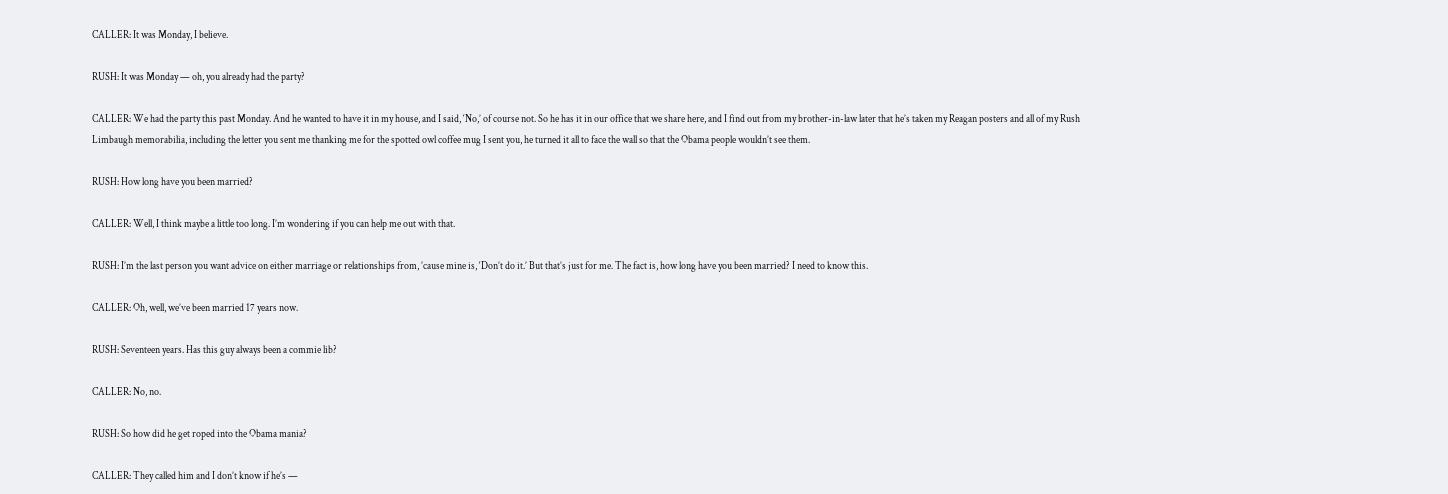CALLER: It was Monday, I believe.

RUSH: It was Monday — oh, you already had the party?

CALLER: We had the party this past Monday. And he wanted to have it in my house, and I said, ‘No,’ of course not. So he has it in our office that we share here, and I find out from my brother-in-law later that he’s taken my Reagan posters and all of my Rush Limbaugh memorabilia, including the letter you sent me thanking me for the spotted owl coffee mug I sent you, he turned it all to face the wall so that the Obama people wouldn’t see them.

RUSH: How long have you been married?

CALLER: Well, I think maybe a little too long. I’m wondering if you can help me out with that.

RUSH: I’m the last person you want advice on either marriage or relationships from, ’cause mine is, ‘Don’t do it.’ But that’s just for me. The fact is, how long have you been married? I need to know this.

CALLER: Oh, well, we’ve been married 17 years now.

RUSH: Seventeen years. Has this guy always been a commie lib?

CALLER: No, no.

RUSH: So how did he get roped into the Obama mania?

CALLER: They called him and I don’t know if he’s —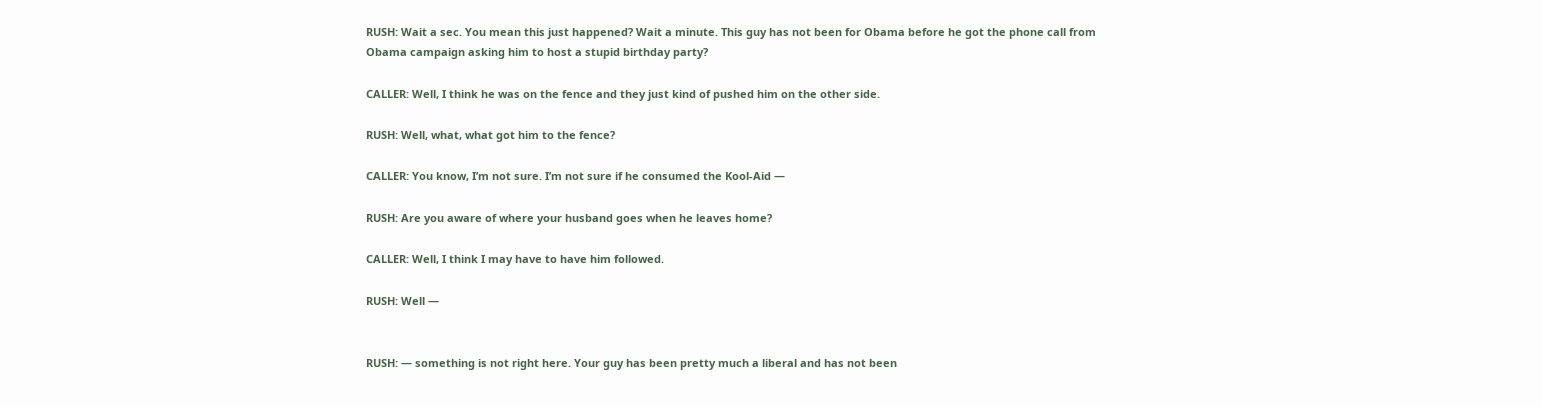RUSH: Wait a sec. You mean this just happened? Wait a minute. This guy has not been for Obama before he got the phone call from Obama campaign asking him to host a stupid birthday party?

CALLER: Well, I think he was on the fence and they just kind of pushed him on the other side.

RUSH: Well, what, what got him to the fence?

CALLER: You know, I’m not sure. I’m not sure if he consumed the Kool-Aid —

RUSH: Are you aware of where your husband goes when he leaves home?

CALLER: Well, I think I may have to have him followed.

RUSH: Well —


RUSH: — something is not right here. Your guy has been pretty much a liberal and has not been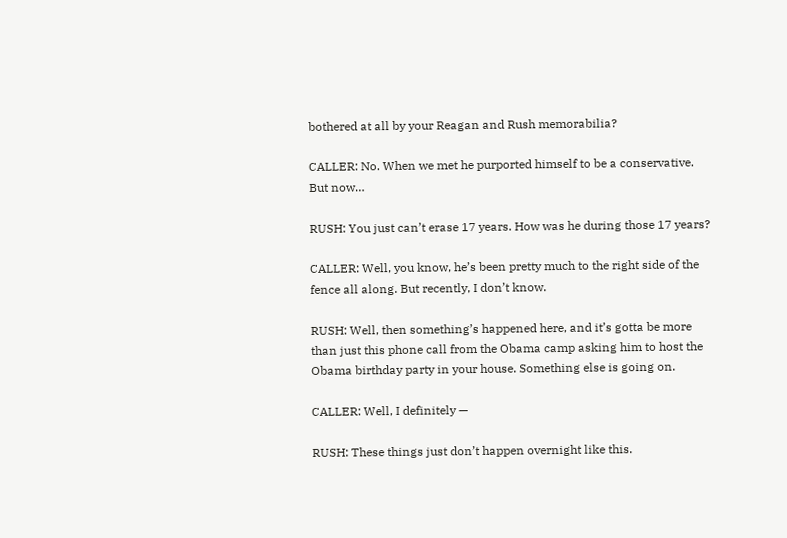bothered at all by your Reagan and Rush memorabilia?

CALLER: No. When we met he purported himself to be a conservative. But now…

RUSH: You just can’t erase 17 years. How was he during those 17 years?

CALLER: Well, you know, he’s been pretty much to the right side of the fence all along. But recently, I don’t know.

RUSH: Well, then something’s happened here, and it’s gotta be more than just this phone call from the Obama camp asking him to host the Obama birthday party in your house. Something else is going on.

CALLER: Well, I definitely —

RUSH: These things just don’t happen overnight like this.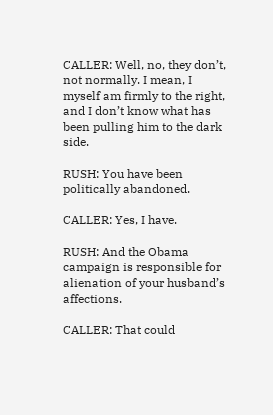CALLER: Well, no, they don’t, not normally. I mean, I myself am firmly to the right, and I don’t know what has been pulling him to the dark side.

RUSH: You have been politically abandoned.

CALLER: Yes, I have.

RUSH: And the Obama campaign is responsible for alienation of your husband’s affections.

CALLER: That could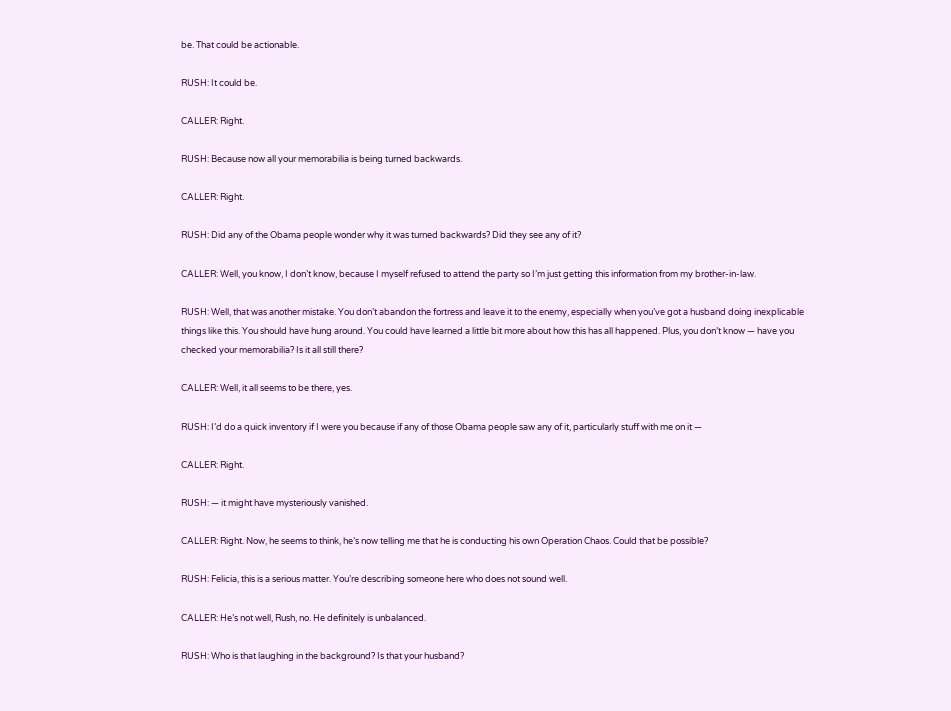be. That could be actionable.

RUSH: It could be.

CALLER: Right.

RUSH: Because now all your memorabilia is being turned backwards.

CALLER: Right.

RUSH: Did any of the Obama people wonder why it was turned backwards? Did they see any of it?

CALLER: Well, you know, I don’t know, because I myself refused to attend the party so I’m just getting this information from my brother-in-law.

RUSH: Well, that was another mistake. You don’t abandon the fortress and leave it to the enemy, especially when you’ve got a husband doing inexplicable things like this. You should have hung around. You could have learned a little bit more about how this has all happened. Plus, you don’t know — have you checked your memorabilia? Is it all still there?

CALLER: Well, it all seems to be there, yes.

RUSH: I’d do a quick inventory if I were you because if any of those Obama people saw any of it, particularly stuff with me on it —

CALLER: Right.

RUSH: — it might have mysteriously vanished.

CALLER: Right. Now, he seems to think, he’s now telling me that he is conducting his own Operation Chaos. Could that be possible?

RUSH: Felicia, this is a serious matter. You’re describing someone here who does not sound well.

CALLER: He’s not well, Rush, no. He definitely is unbalanced.

RUSH: Who is that laughing in the background? Is that your husband?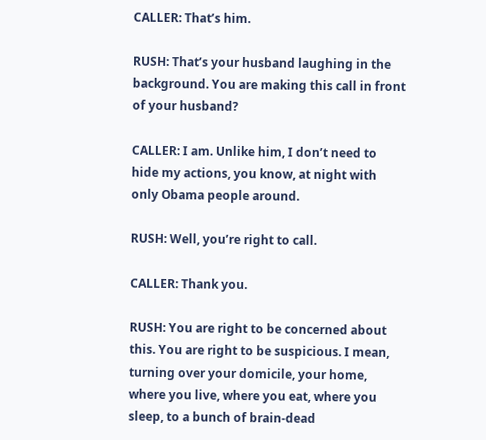CALLER: That’s him.

RUSH: That’s your husband laughing in the background. You are making this call in front of your husband?

CALLER: I am. Unlike him, I don’t need to hide my actions, you know, at night with only Obama people around.

RUSH: Well, you’re right to call.

CALLER: Thank you.

RUSH: You are right to be concerned about this. You are right to be suspicious. I mean, turning over your domicile, your home, where you live, where you eat, where you sleep, to a bunch of brain-dead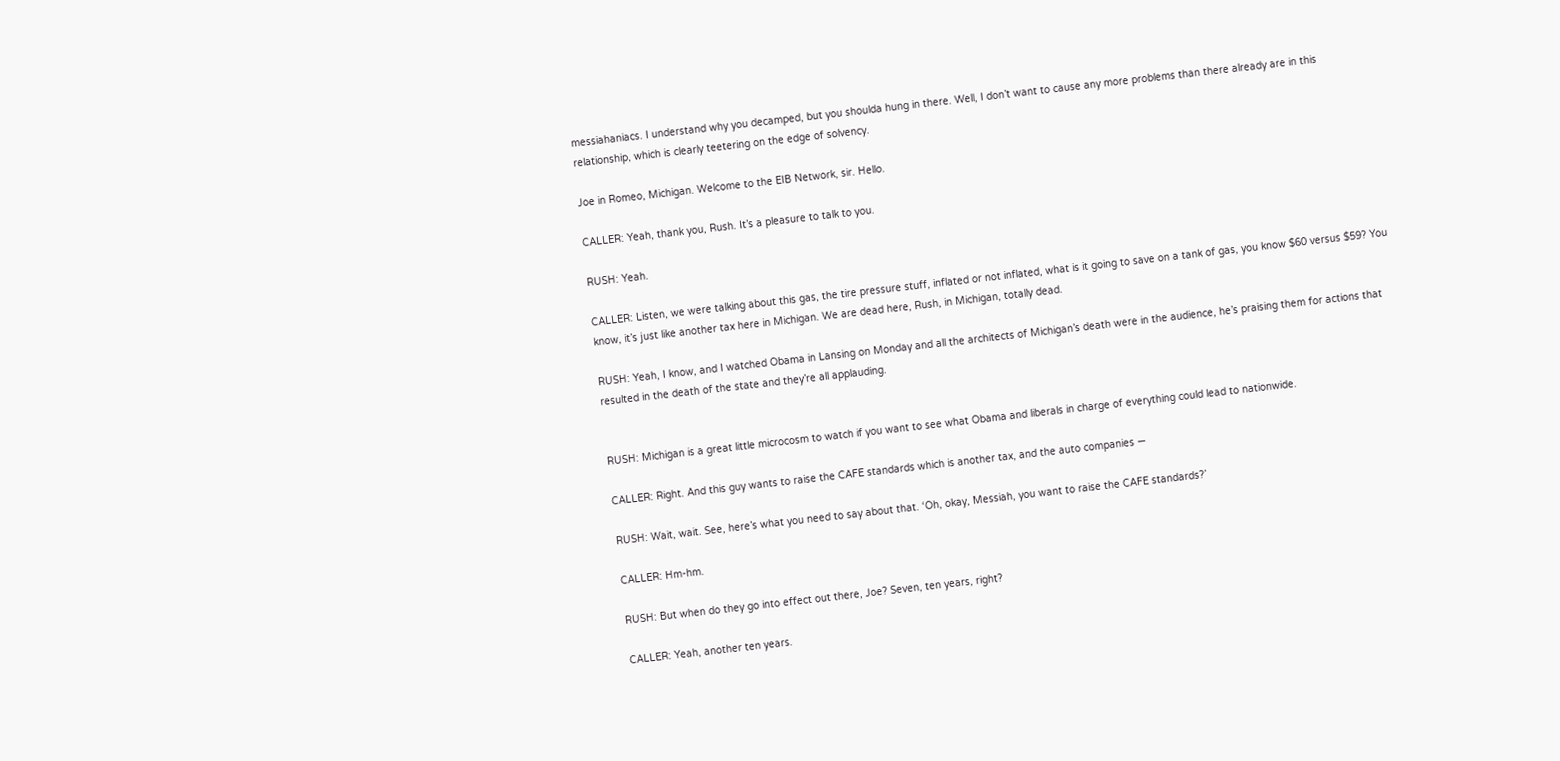messiahaniacs. I understand why you decamped, but you shoulda hung in there. Well, I don’t want to cause any more problems than there already are in this relationship, which is clearly teetering on the edge of solvency.

Joe in Romeo, Michigan. Welcome to the EIB Network, sir. Hello.

CALLER: Yeah, thank you, Rush. It’s a pleasure to talk to you.

RUSH: Yeah.

CALLER: Listen, we were talking about this gas, the tire pressure stuff, inflated or not inflated, what is it going to save on a tank of gas, you know $60 versus $59? You know, it’s just like another tax here in Michigan. We are dead here, Rush, in Michigan, totally dead.

RUSH: Yeah, I know, and I watched Obama in Lansing on Monday and all the architects of Michigan’s death were in the audience, he’s praising them for actions that resulted in the death of the state and they’re all applauding.


RUSH: Michigan is a great little microcosm to watch if you want to see what Obama and liberals in charge of everything could lead to nationwide.

CALLER: Right. And this guy wants to raise the CAFE standards which is another tax, and the auto companies —

RUSH: Wait, wait. See, here’s what you need to say about that. ‘Oh, okay, Messiah, you want to raise the CAFE standards?’

CALLER: Hm-hm.

RUSH: But when do they go into effect out there, Joe? Seven, ten years, right?

CALLER: Yeah, another ten years.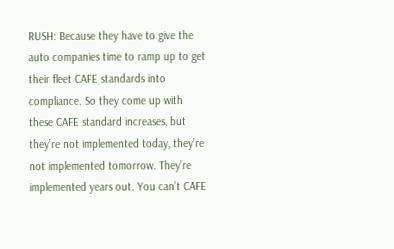RUSH: Because they have to give the auto companies time to ramp up to get their fleet CAFE standards into compliance. So they come up with these CAFE standard increases, but they’re not implemented today, they’re not implemented tomorrow. They’re implemented years out. You can’t CAFE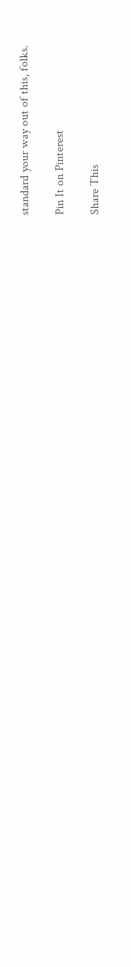standard your way out of this, folks.

Pin It on Pinterest

Share This